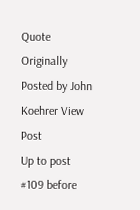Quote Originally Posted by John Koehrer View Post
Up to post #109 before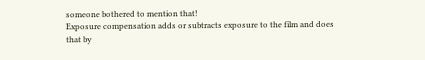someone bothered to mention that!
Exposure compensation adds or subtracts exposure to the film and does that by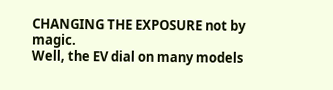CHANGING THE EXPOSURE not by magic.
Well, the EV dial on many models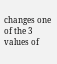changes one of the 3 values of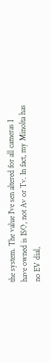the system. The value I've sen altered for all cameras I have owned is ISO, not Av or Tv. In fact, my Minolta has no EV dial,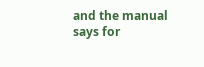and the manual says for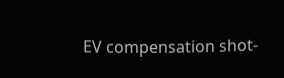EV compensation shot-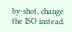by-shot, change the ISO instead.